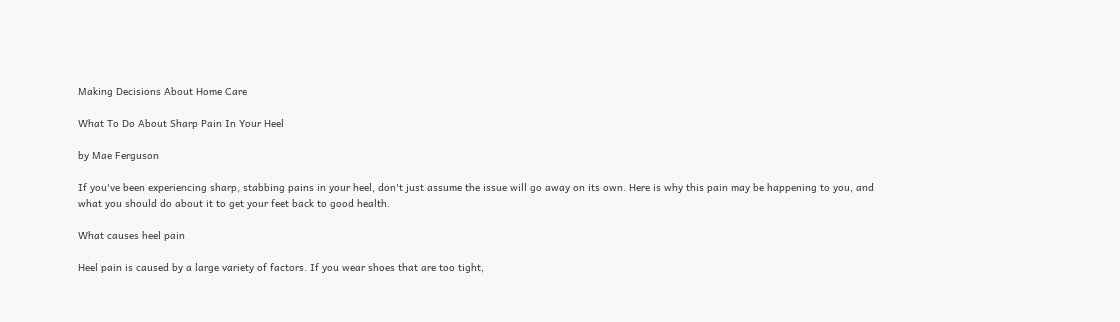Making Decisions About Home Care

What To Do About Sharp Pain In Your Heel

by Mae Ferguson

If you've been experiencing sharp, stabbing pains in your heel, don't just assume the issue will go away on its own. Here is why this pain may be happening to you, and what you should do about it to get your feet back to good health.

What causes heel pain

Heel pain is caused by a large variety of factors. If you wear shoes that are too tight,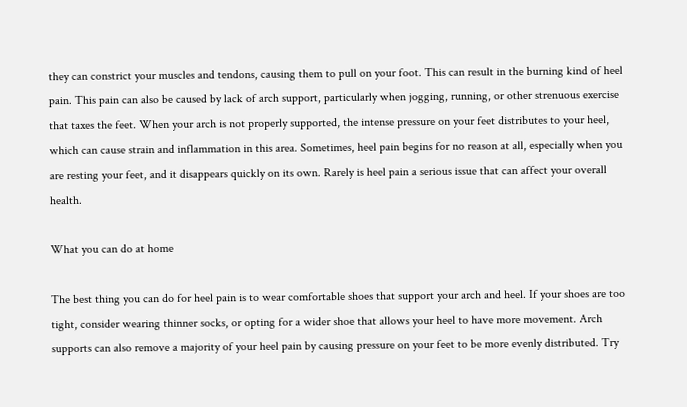they can constrict your muscles and tendons, causing them to pull on your foot. This can result in the burning kind of heel pain. This pain can also be caused by lack of arch support, particularly when jogging, running, or other strenuous exercise that taxes the feet. When your arch is not properly supported, the intense pressure on your feet distributes to your heel, which can cause strain and inflammation in this area. Sometimes, heel pain begins for no reason at all, especially when you are resting your feet, and it disappears quickly on its own. Rarely is heel pain a serious issue that can affect your overall health.

What you can do at home

The best thing you can do for heel pain is to wear comfortable shoes that support your arch and heel. If your shoes are too tight, consider wearing thinner socks, or opting for a wider shoe that allows your heel to have more movement. Arch supports can also remove a majority of your heel pain by causing pressure on your feet to be more evenly distributed. Try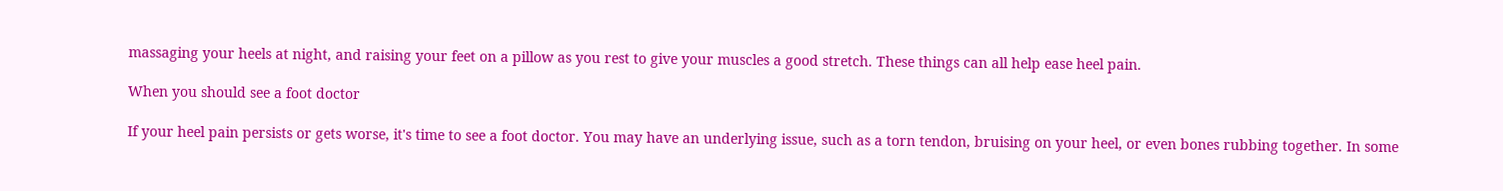massaging your heels at night, and raising your feet on a pillow as you rest to give your muscles a good stretch. These things can all help ease heel pain.

When you should see a foot doctor

If your heel pain persists or gets worse, it's time to see a foot doctor. You may have an underlying issue, such as a torn tendon, bruising on your heel, or even bones rubbing together. In some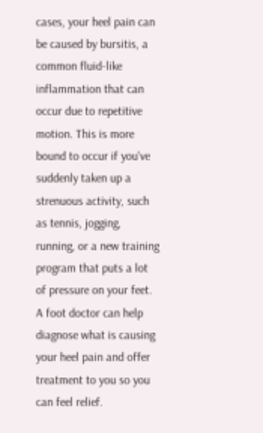cases, your heel pain can be caused by bursitis, a common fluid-like inflammation that can occur due to repetitive motion. This is more bound to occur if you've suddenly taken up a strenuous activity, such as tennis, jogging, running, or a new training program that puts a lot of pressure on your feet. A foot doctor can help diagnose what is causing your heel pain and offer treatment to you so you can feel relief.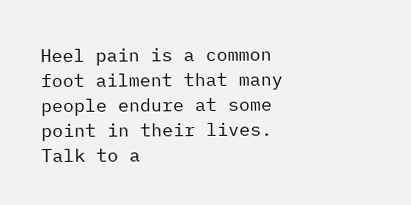Heel pain is a common foot ailment that many people endure at some point in their lives. Talk to a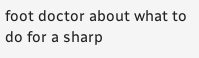foot doctor about what to do for a sharp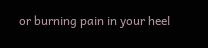or burning pain in your heel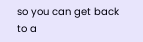so you can get back to a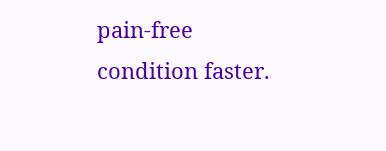pain-free condition faster.